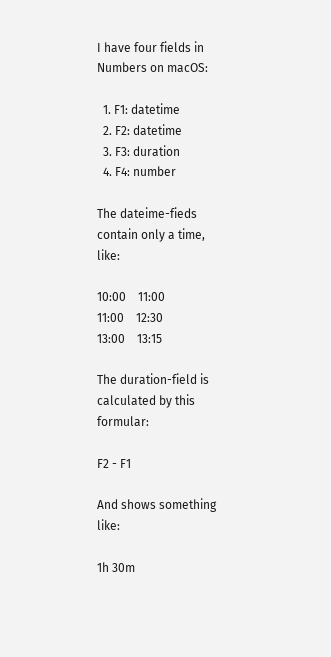I have four fields in Numbers on macOS:

  1. F1: datetime
  2. F2: datetime
  3. F3: duration
  4. F4: number

The dateime-fieds contain only a time, like:

10:00    11:00
11:00    12:30
13:00    13:15

The duration-field is calculated by this formular:

F2 - F1

And shows something like:

1h 30m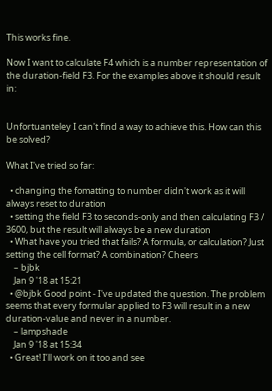This works fine.

Now I want to calculate F4 which is a number representation of the duration-field F3. For the examples above it should result in:


Unfortuanteley I can't find a way to achieve this. How can this be solved?

What I've tried so far:

  • changing the fomatting to number didn't work as it will always reset to duration
  • setting the field F3 to seconds-only and then calculating F3 / 3600, but the result will always be a new duration
  • What have you tried that fails? A formula, or calculation? Just setting the cell format? A combination? Cheers
    – bjbk
    Jan 9 '18 at 15:21
  • @bjbk Good point - I've updated the question. The problem seems that every formular applied to F3 will result in a new duration-value and never in a number.
    – lampshade
    Jan 9 '18 at 15:34
  • Great! I’ll work on it too and see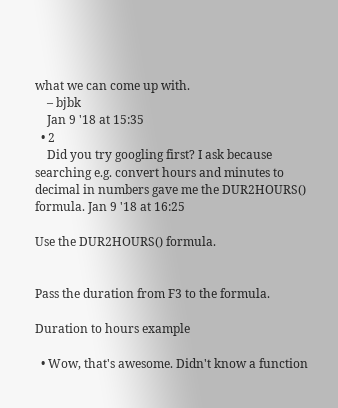what we can come up with.
    – bjbk
    Jan 9 '18 at 15:35
  • 2
    Did you try googling first? I ask because searching e.g. convert hours and minutes to decimal in numbers gave me the DUR2HOURS() formula. Jan 9 '18 at 16:25

Use the DUR2HOURS() formula.


Pass the duration from F3 to the formula.

Duration to hours example

  • Wow, that's awesome. Didn't know a function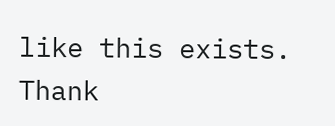like this exists. Thank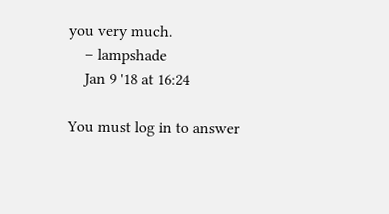you very much.
    – lampshade
    Jan 9 '18 at 16:24

You must log in to answer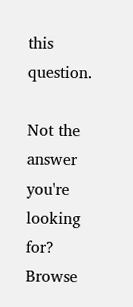this question.

Not the answer you're looking for? Browse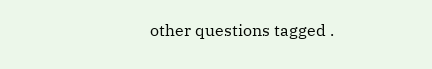other questions tagged .